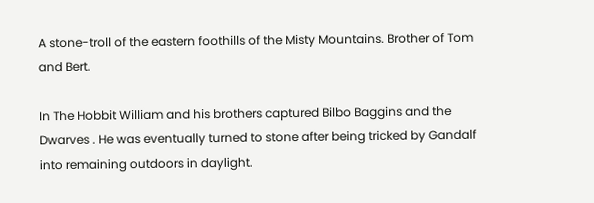A stone-troll of the eastern foothills of the Misty Mountains. Brother of Tom and Bert.

In The Hobbit William and his brothers captured Bilbo Baggins and the Dwarves . He was eventually turned to stone after being tricked by Gandalf into remaining outdoors in daylight.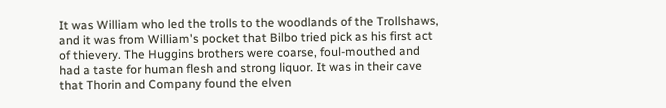It was William who led the trolls to the woodlands of the Trollshaws, and it was from William's pocket that Bilbo tried pick as his first act of thievery. The Huggins brothers were coarse, foul-mouthed and had a taste for human flesh and strong liquor. It was in their cave that Thorin and Company found the elven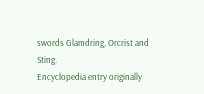swords Glamdring, Orcrist and Sting.
Encyclopedia entry originally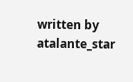written by atalante_star